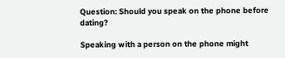Question: Should you speak on the phone before dating?

Speaking with a person on the phone might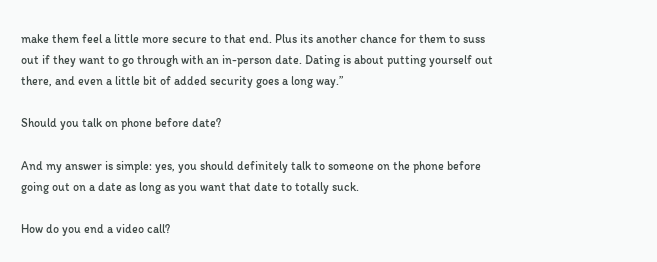make them feel a little more secure to that end. Plus its another chance for them to suss out if they want to go through with an in-person date. Dating is about putting yourself out there, and even a little bit of added security goes a long way.”

Should you talk on phone before date?

And my answer is simple: yes, you should definitely talk to someone on the phone before going out on a date as long as you want that date to totally suck.

How do you end a video call?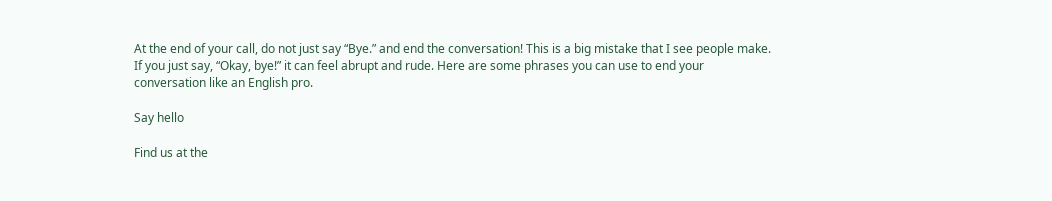At the end of your call, do not just say “Bye.” and end the conversation! This is a big mistake that I see people make. If you just say, “Okay, bye!” it can feel abrupt and rude. Here are some phrases you can use to end your conversation like an English pro.

Say hello

Find us at the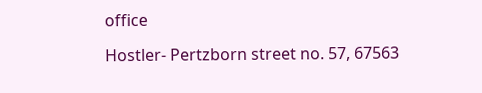office

Hostler- Pertzborn street no. 57, 67563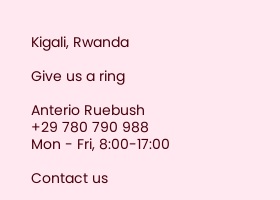Kigali, Rwanda

Give us a ring

Anterio Ruebush
+29 780 790 988
Mon - Fri, 8:00-17:00

Contact us